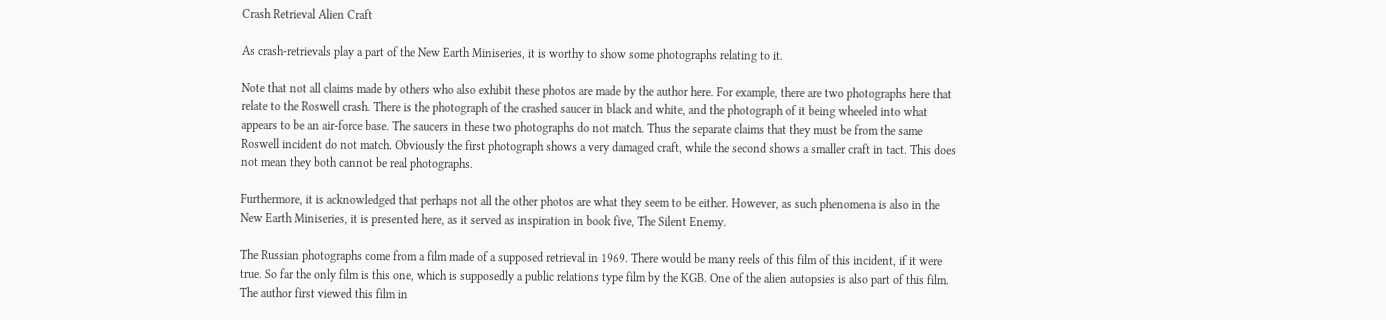Crash Retrieval Alien Craft

As crash-retrievals play a part of the New Earth Miniseries, it is worthy to show some photographs relating to it.

Note that not all claims made by others who also exhibit these photos are made by the author here. For example, there are two photographs here that relate to the Roswell crash. There is the photograph of the crashed saucer in black and white, and the photograph of it being wheeled into what appears to be an air-force base. The saucers in these two photographs do not match. Thus the separate claims that they must be from the same Roswell incident do not match. Obviously the first photograph shows a very damaged craft, while the second shows a smaller craft in tact. This does not mean they both cannot be real photographs.

Furthermore, it is acknowledged that perhaps not all the other photos are what they seem to be either. However, as such phenomena is also in the New Earth Miniseries, it is presented here, as it served as inspiration in book five, The Silent Enemy.

The Russian photographs come from a film made of a supposed retrieval in 1969. There would be many reels of this film of this incident, if it were true. So far the only film is this one, which is supposedly a public relations type film by the KGB. One of the alien autopsies is also part of this film. The author first viewed this film in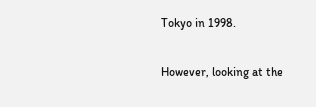Tokyo in 1998.

However, looking at the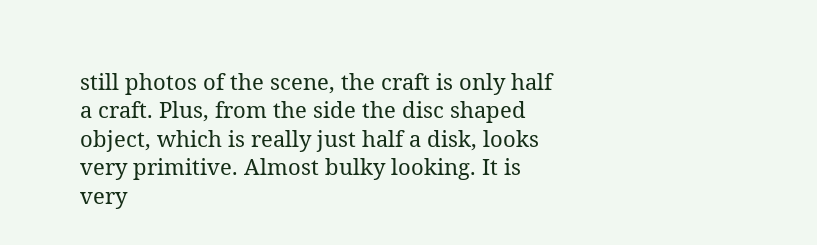still photos of the scene, the craft is only half a craft. Plus, from the side the disc shaped object, which is really just half a disk, looks very primitive. Almost bulky looking. It is very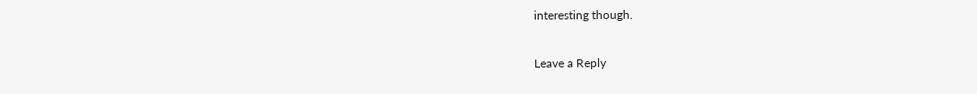interesting though.

Leave a Reply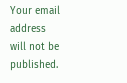Your email address will not be published.